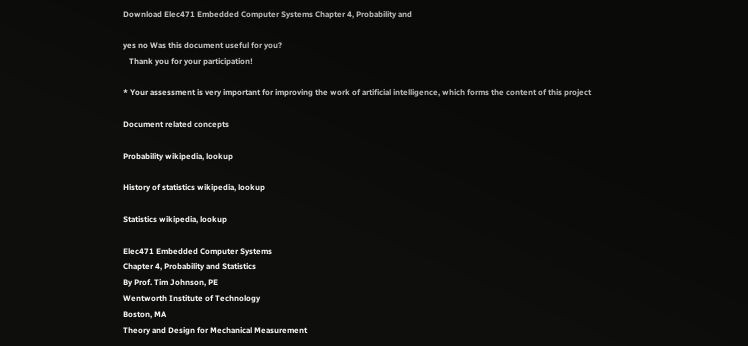Download Elec471 Embedded Computer Systems Chapter 4, Probability and

yes no Was this document useful for you?
   Thank you for your participation!

* Your assessment is very important for improving the work of artificial intelligence, which forms the content of this project

Document related concepts

Probability wikipedia, lookup

History of statistics wikipedia, lookup

Statistics wikipedia, lookup

Elec471 Embedded Computer Systems
Chapter 4, Probability and Statistics
By Prof. Tim Johnson, PE
Wentworth Institute of Technology
Boston, MA
Theory and Design for Mechanical Measurement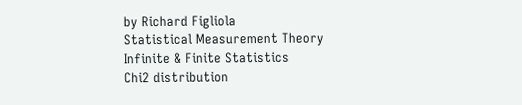by Richard Figliola
Statistical Measurement Theory
Infinite & Finite Statistics
Chi2 distribution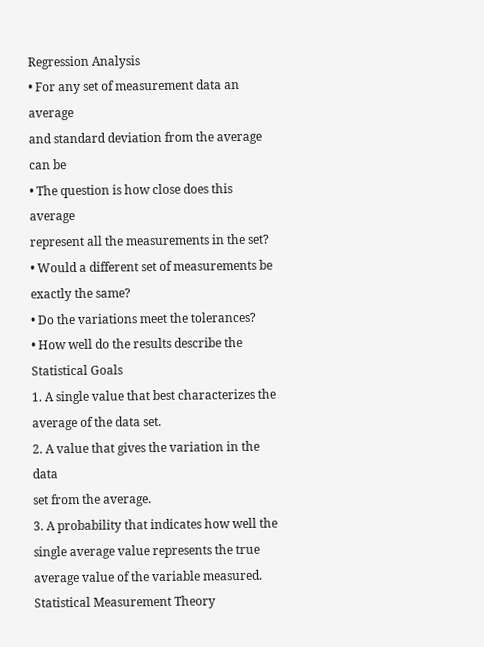Regression Analysis
• For any set of measurement data an average
and standard deviation from the average can be
• The question is how close does this average
represent all the measurements in the set?
• Would a different set of measurements be
exactly the same?
• Do the variations meet the tolerances?
• How well do the results describe the
Statistical Goals
1. A single value that best characterizes the
average of the data set.
2. A value that gives the variation in the data
set from the average.
3. A probability that indicates how well the
single average value represents the true
average value of the variable measured.
Statistical Measurement Theory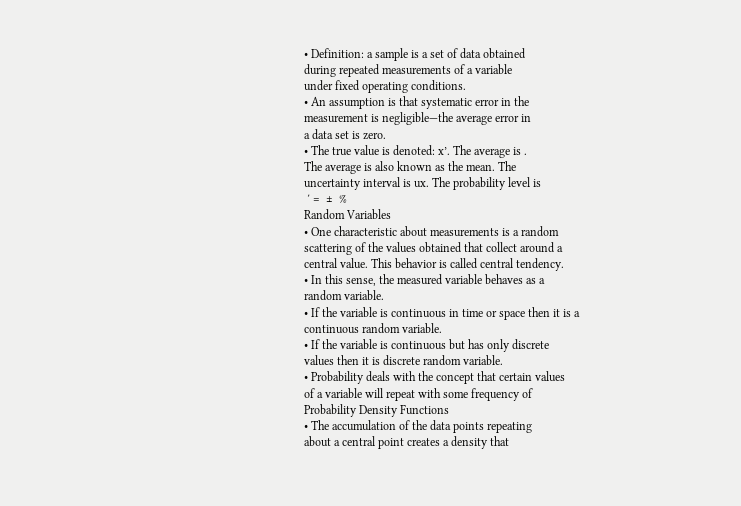• Definition: a sample is a set of data obtained
during repeated measurements of a variable
under fixed operating conditions.
• An assumption is that systematic error in the
measurement is negligible—the average error in
a data set is zero.
• The true value is denoted: x’. The average is .
The average is also known as the mean. The
uncertainty interval is ux. The probability level is
 ′ =  ±  %
Random Variables
• One characteristic about measurements is a random
scattering of the values obtained that collect around a
central value. This behavior is called central tendency.
• In this sense, the measured variable behaves as a
random variable.
• If the variable is continuous in time or space then it is a
continuous random variable.
• If the variable is continuous but has only discrete
values then it is discrete random variable.
• Probability deals with the concept that certain values
of a variable will repeat with some frequency of
Probability Density Functions
• The accumulation of the data points repeating
about a central point creates a density that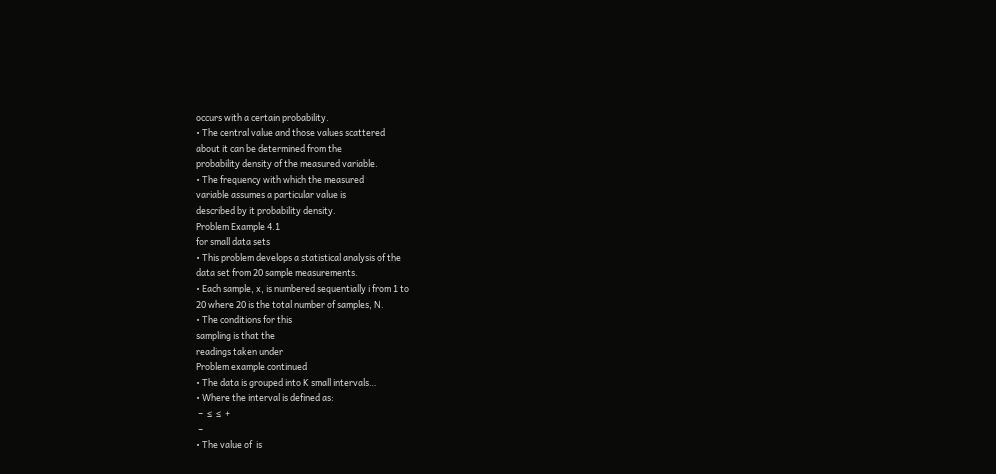occurs with a certain probability.
• The central value and those values scattered
about it can be determined from the
probability density of the measured variable.
• The frequency with which the measured
variable assumes a particular value is
described by it probability density.
Problem Example 4.1
for small data sets
• This problem develops a statistical analysis of the
data set from 20 sample measurements.
• Each sample, x, is numbered sequentially i from 1 to
20 where 20 is the total number of samples, N.
• The conditions for this
sampling is that the
readings taken under
Problem example continued
• The data is grouped into K small intervals…
• Where the interval is defined as:
 −  ≤  ≤  +
 −
• The value of  is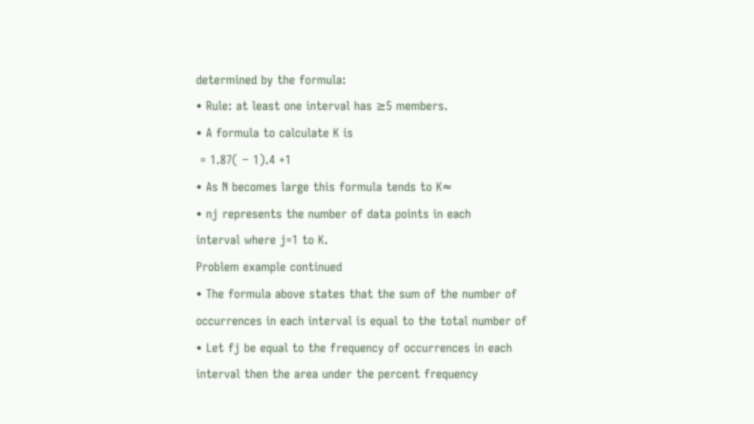determined by the formula:
• Rule: at least one interval has ≥5 members.
• A formula to calculate K is
 = 1.87( − 1).4 +1
• As N becomes large this formula tends to K≈
• nj represents the number of data points in each
interval where j=1 to K.
Problem example continued
• The formula above states that the sum of the number of
occurrences in each interval is equal to the total number of
• Let fj be equal to the frequency of occurrences in each
interval then the area under the percent frequency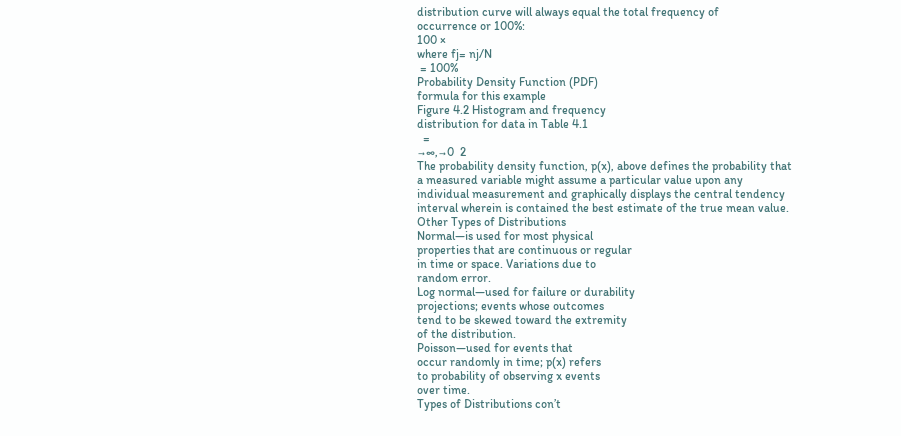distribution curve will always equal the total frequency of
occurrence or 100%:
100 ×
where fj= nj/N
 = 100%
Probability Density Function (PDF)
formula for this example
Figure 4.2 Histogram and frequency
distribution for data in Table 4.1
  =
→∞,→0  2
The probability density function, p(x), above defines the probability that
a measured variable might assume a particular value upon any
individual measurement and graphically displays the central tendency
interval wherein is contained the best estimate of the true mean value.
Other Types of Distributions
Normal—is used for most physical
properties that are continuous or regular
in time or space. Variations due to
random error.
Log normal—used for failure or durability
projections; events whose outcomes
tend to be skewed toward the extremity
of the distribution.
Poisson—used for events that
occur randomly in time; p(x) refers
to probability of observing x events
over time.
Types of Distributions con’t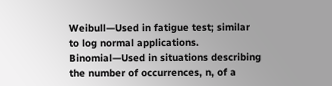Weibull—Used in fatigue test; similar
to log normal applications.
Binomial—Used in situations describing
the number of occurrences, n, of a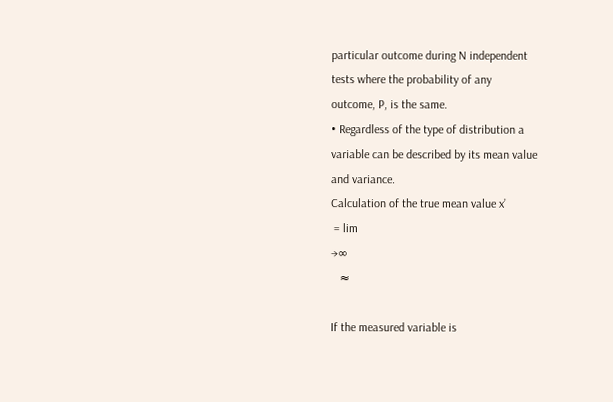particular outcome during N independent
tests where the probability of any
outcome, P, is the same.
• Regardless of the type of distribution a
variable can be described by its mean value
and variance.
Calculation of the true mean value x’
 = lim
→∞
   ≈

If the measured variable is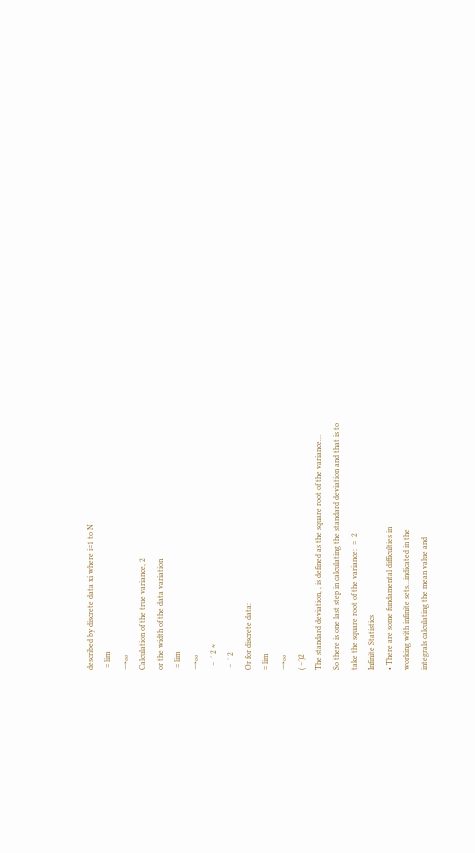described by discrete data xi where i=1 to N
 = lim
→∞
Calculation of the true variance, 2
or the width of the data variation
 = lim
→∞
  −  ′ 2 ≈
 −  ′ 2
Or for discrete data:
= lim
→∞
( −′)2
The standard deviation, , is defined as the square root of the variance…
So there is one last step in calculating the standard deviation and that is to
take the square root of the variance:  =  2
Infinite Statistics
• There are some fundamental difficulties in
working with infinite sets…indicated in the
integrals calculating the mean value and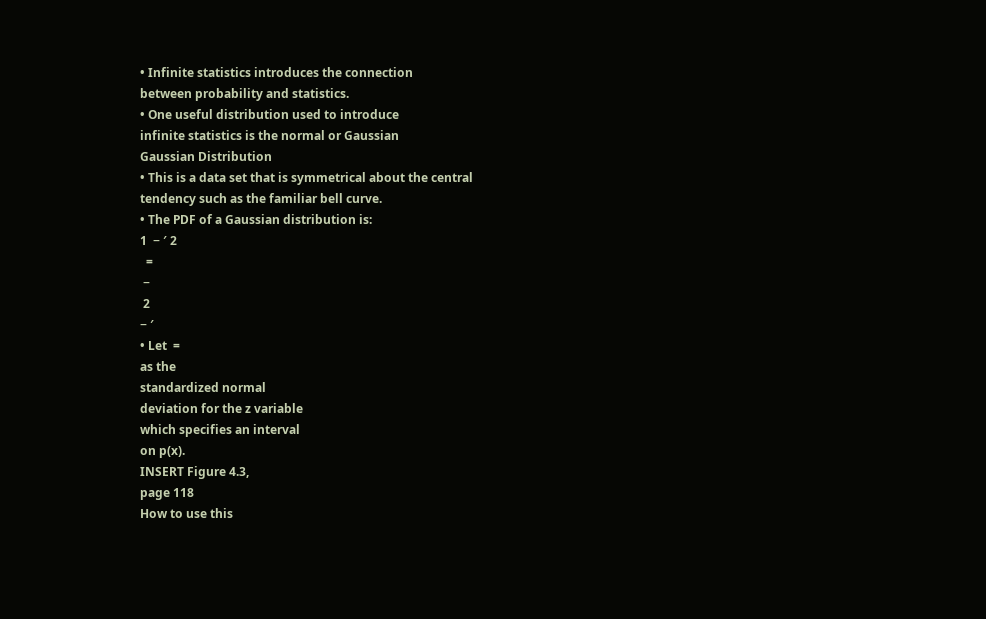• Infinite statistics introduces the connection
between probability and statistics.
• One useful distribution used to introduce
infinite statistics is the normal or Gaussian
Gaussian Distribution
• This is a data set that is symmetrical about the central
tendency such as the familiar bell curve.
• The PDF of a Gaussian distribution is:
1  − ′ 2
  =
 −
 2
− ′
• Let  =
as the
standardized normal
deviation for the z variable
which specifies an interval
on p(x).
INSERT Figure 4.3,
page 118
How to use this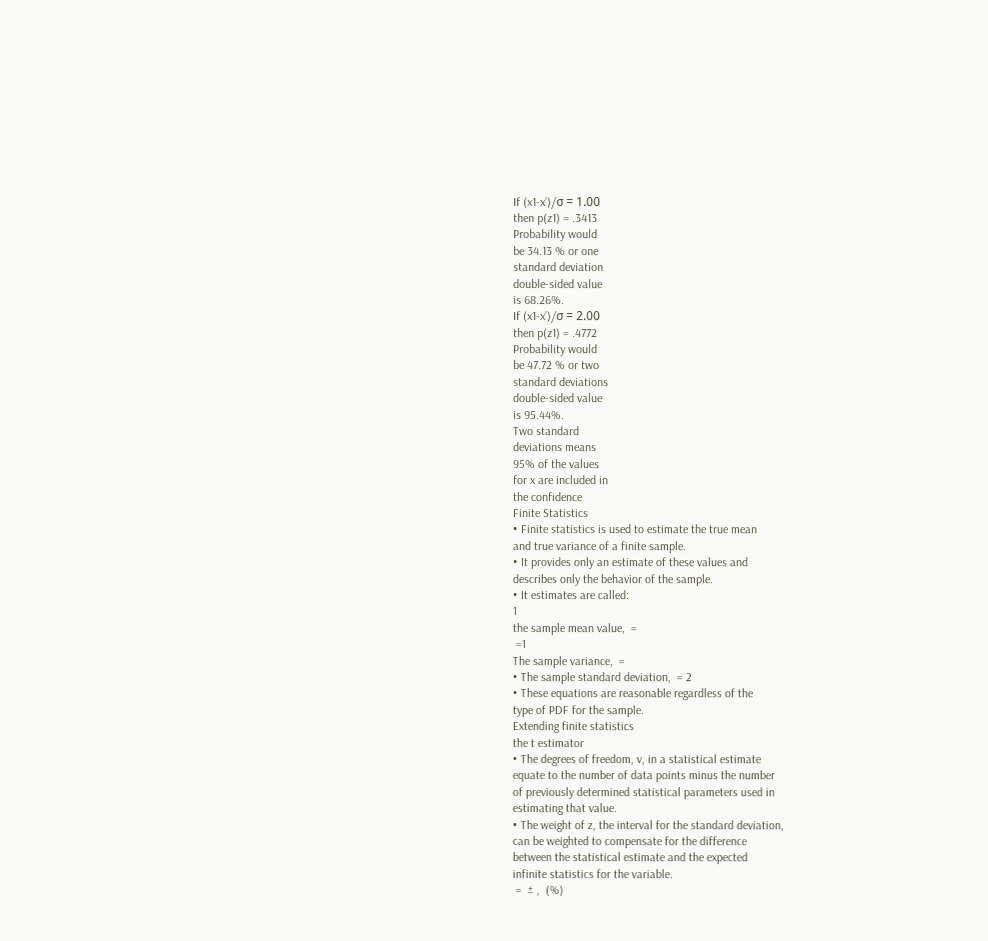If (x1-x’)/σ = 1.00
then p(z1) = .3413
Probability would
be 34.13 % or one
standard deviation
double-sided value
is 68.26%.
If (x1-x’)/σ = 2.00
then p(z1) = .4772
Probability would
be 47.72 % or two
standard deviations
double-sided value
is 95.44%.
Two standard
deviations means
95% of the values
for x are included in
the confidence
Finite Statistics
• Finite statistics is used to estimate the true mean
and true variance of a finite sample.
• It provides only an estimate of these values and
describes only the behavior of the sample.
• It estimates are called:
1
the sample mean value,  =
 =1
The sample variance,  =
• The sample standard deviation,  = 2
• These equations are reasonable regardless of the
type of PDF for the sample.
Extending finite statistics
the t estimator
• The degrees of freedom, v, in a statistical estimate
equate to the number of data points minus the number
of previously determined statistical parameters used in
estimating that value.
• The weight of z, the interval for the standard deviation,
can be weighted to compensate for the difference
between the statistical estimate and the expected
infinite statistics for the variable.
 =  ± ,  (%)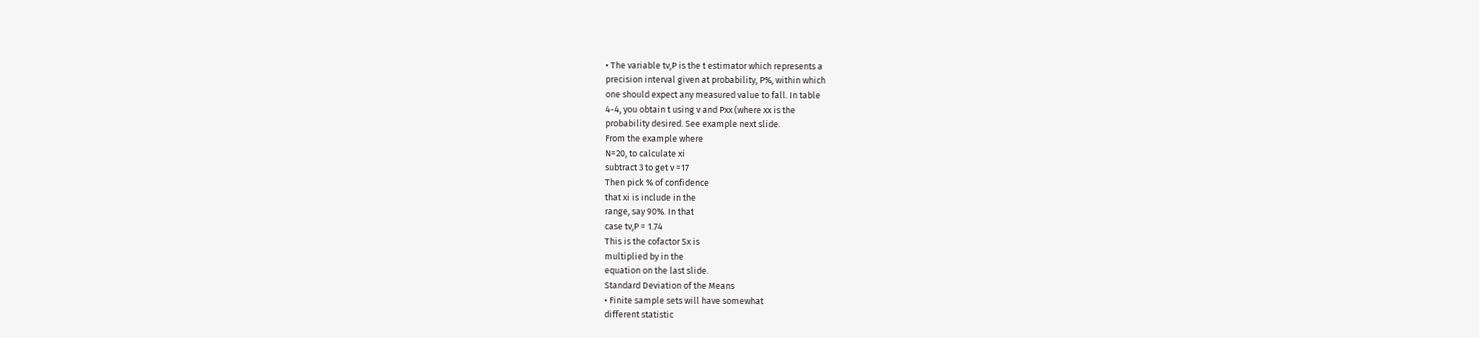• The variable tv,P is the t estimator which represents a
precision interval given at probability, P%, within which
one should expect any measured value to fall. In table
4-4, you obtain t using v and Pxx (where xx is the
probability desired. See example next slide.
From the example where
N=20, to calculate xi
subtract 3 to get v =17
Then pick % of confidence
that xi is include in the
range, say 90%. In that
case tv,P = 1.74
This is the cofactor Sx is
multiplied by in the
equation on the last slide.
Standard Deviation of the Means
• Finite sample sets will have somewhat
different statistic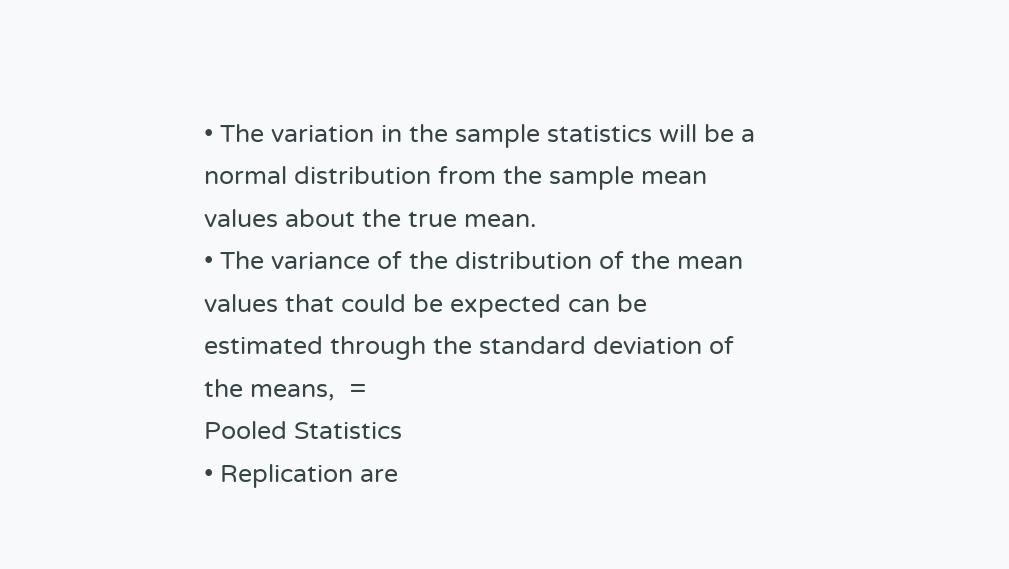• The variation in the sample statistics will be a
normal distribution from the sample mean
values about the true mean.
• The variance of the distribution of the mean
values that could be expected can be
estimated through the standard deviation of
the means,  =
Pooled Statistics
• Replication are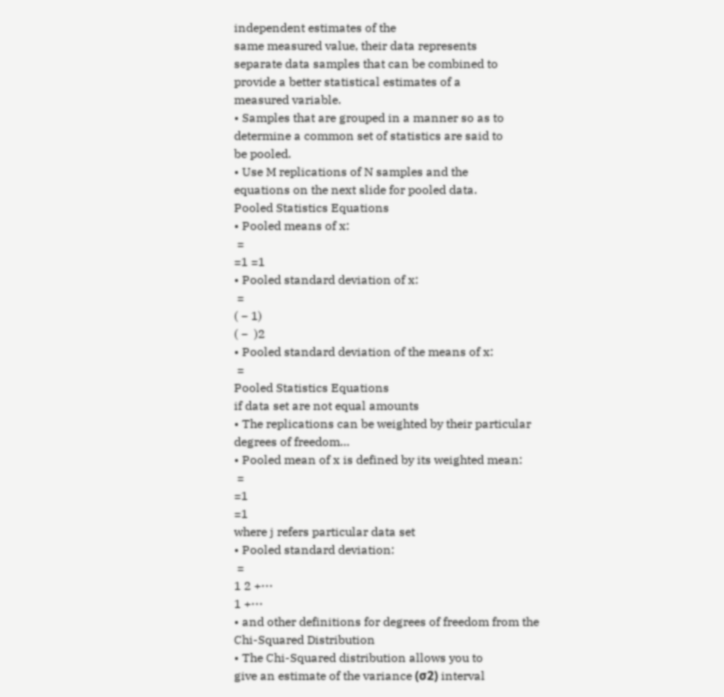independent estimates of the
same measured value, their data represents
separate data samples that can be combined to
provide a better statistical estimates of a
measured variable.
• Samples that are grouped in a manner so as to
determine a common set of statistics are said to
be pooled.
• Use M replications of N samples and the
equations on the next slide for pooled data.
Pooled Statistics Equations
• Pooled means of x:
 =
=1 =1
• Pooled standard deviation of x:
 =
( − 1)
( −  )2
• Pooled standard deviation of the means of x:
 =
Pooled Statistics Equations
if data set are not equal amounts
• The replications can be weighted by their particular
degrees of freedom…
• Pooled mean of x is defined by its weighted mean:
 =
=1
=1
where j refers particular data set
• Pooled standard deviation:
 =
1 2 +⋯
1 +⋯
• and other definitions for degrees of freedom from the
Chi-Squared Distribution
• The Chi-Squared distribution allows you to
give an estimate of the variance (σ2) interval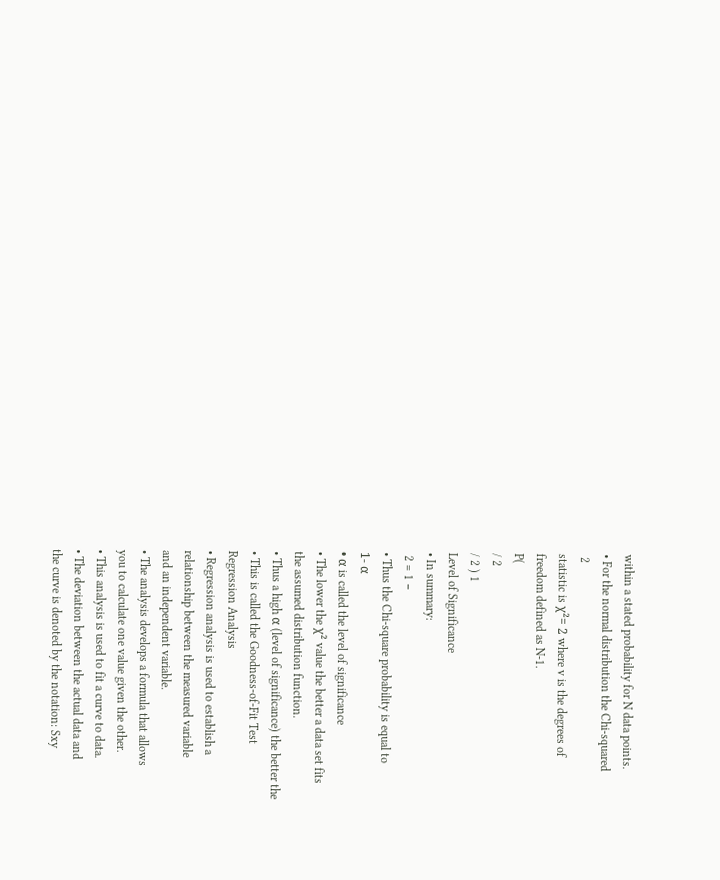within a stated probability for N data points.
• For the normal distribution the Chi-squared
 2
statistic is χ²= 2 where v is the degrees of
freedom defined as N-1.
P(
/ 2
/ 2 ) 1
Level of Significance
• In summary:
 2 = 1 −
• Thus the Chi-square probability is equal to
1- α
• α is called the level of significance
• The lower the χ² value the better a data set fits
the assumed distribution function.
• Thus a high α (level of significance) the better the
• This is called the Goodness-of-Fit Test
Regression Analysis
• Regression analysis is used to establish a
relationship between the measured variable
and an independent variable.
• The analysis develops a formula that allows
you to calculate one value given the other.
• This analysis is used to fit a curve to data.
• The deviation between the actual data and
the curve is denoted by the notation: Sxy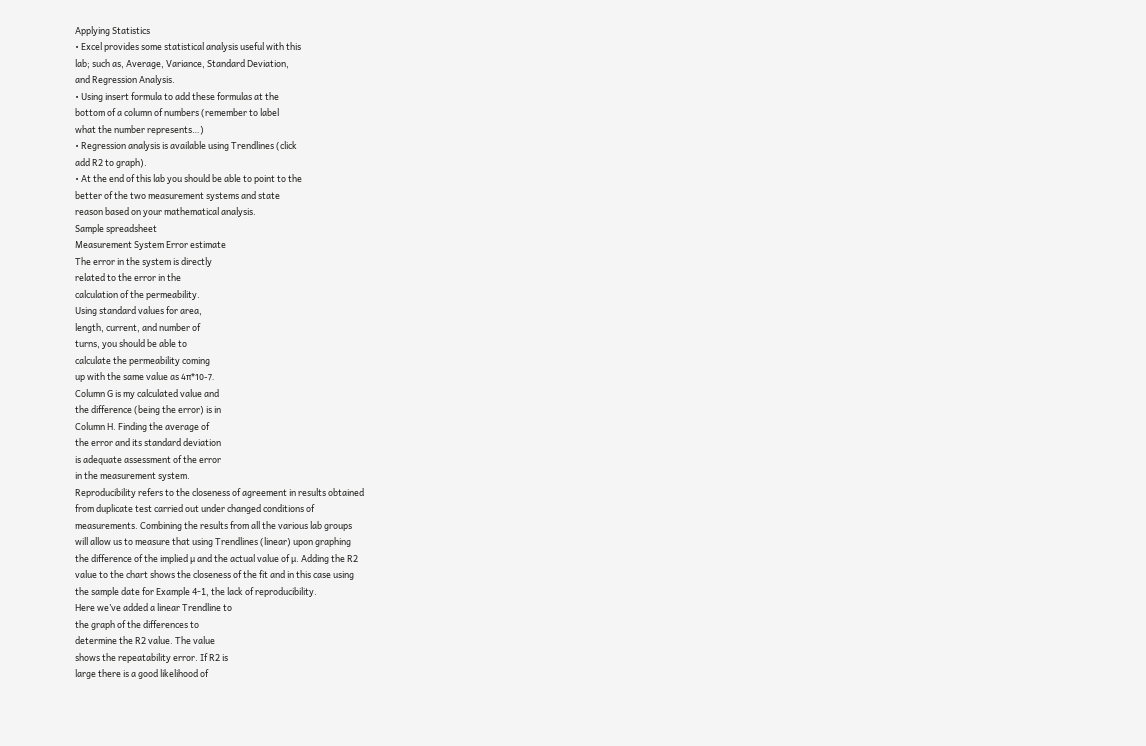Applying Statistics
• Excel provides some statistical analysis useful with this
lab; such as, Average, Variance, Standard Deviation,
and Regression Analysis.
• Using insert formula to add these formulas at the
bottom of a column of numbers (remember to label
what the number represents…)
• Regression analysis is available using Trendlines (click
add R2 to graph).
• At the end of this lab you should be able to point to the
better of the two measurement systems and state
reason based on your mathematical analysis.
Sample spreadsheet
Measurement System Error estimate
The error in the system is directly
related to the error in the
calculation of the permeability.
Using standard values for area,
length, current, and number of
turns, you should be able to
calculate the permeability coming
up with the same value as 4π*10-7.
Column G is my calculated value and
the difference (being the error) is in
Column H. Finding the average of
the error and its standard deviation
is adequate assessment of the error
in the measurement system.
Reproducibility refers to the closeness of agreement in results obtained
from duplicate test carried out under changed conditions of
measurements. Combining the results from all the various lab groups
will allow us to measure that using Trendlines (linear) upon graphing
the difference of the implied µ and the actual value of µ. Adding the R2
value to the chart shows the closeness of the fit and in this case using
the sample date for Example 4-1, the lack of reproducibility.
Here we’ve added a linear Trendline to
the graph of the differences to
determine the R2 value. The value
shows the repeatability error. If R2 is
large there is a good likelihood of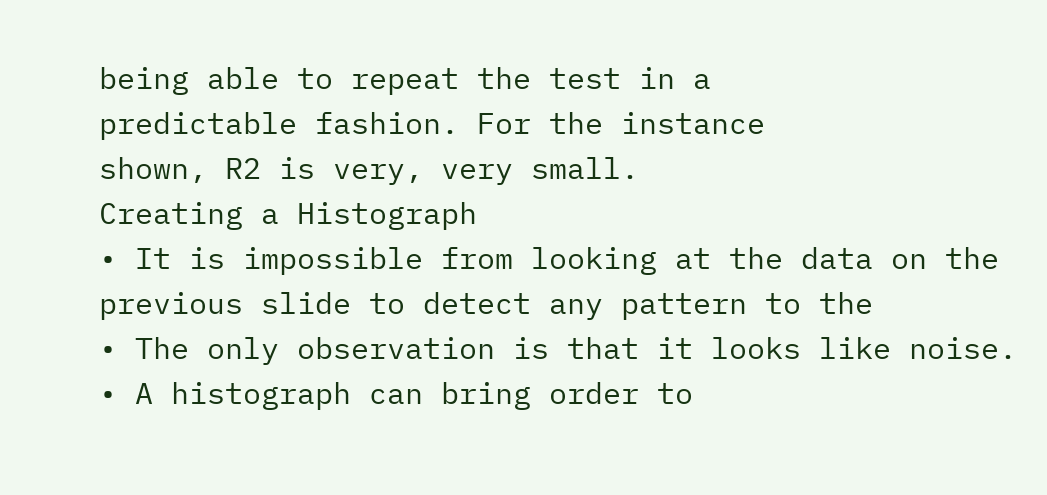being able to repeat the test in a
predictable fashion. For the instance
shown, R2 is very, very small.
Creating a Histograph
• It is impossible from looking at the data on the
previous slide to detect any pattern to the
• The only observation is that it looks like noise.
• A histograph can bring order to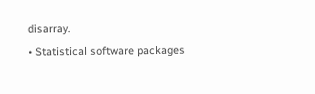disarray.
• Statistical software packages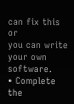can fix this or
you can write your own software.
• Complete the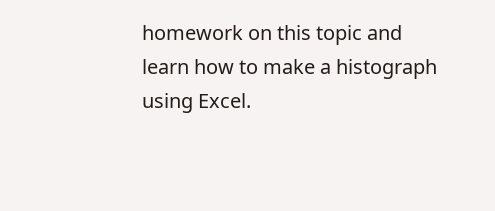homework on this topic and
learn how to make a histograph using Excel.